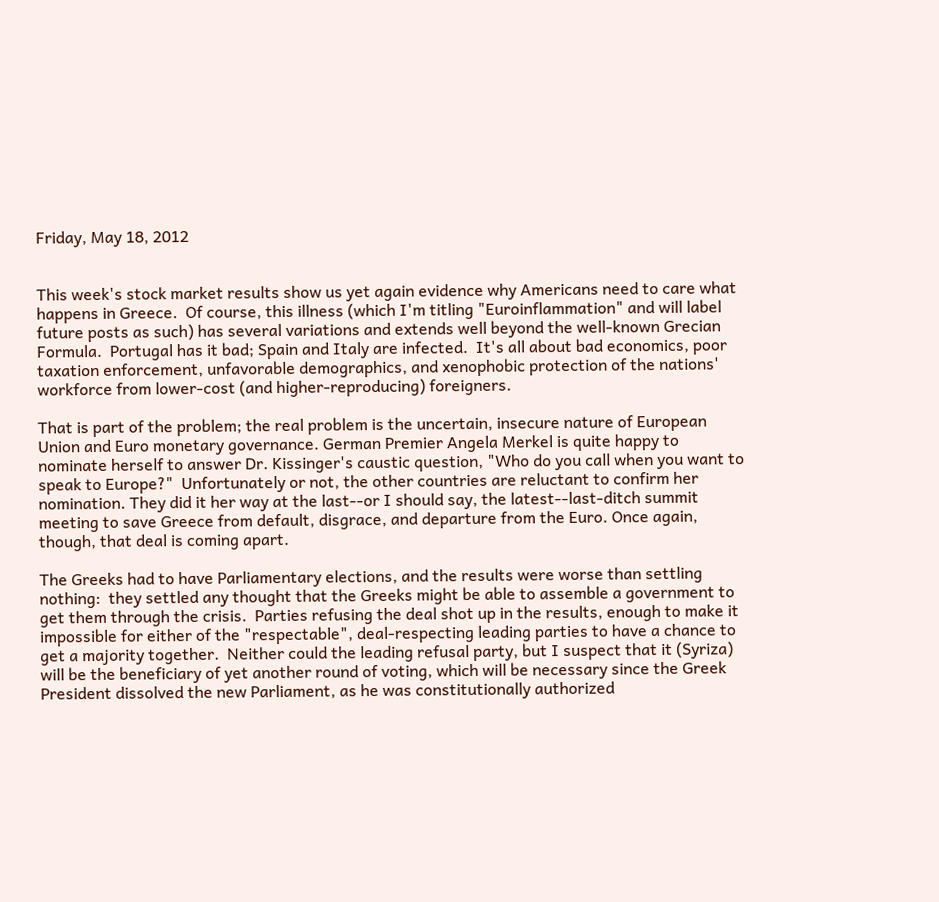Friday, May 18, 2012


This week's stock market results show us yet again evidence why Americans need to care what happens in Greece.  Of course, this illness (which I'm titling "Euroinflammation" and will label future posts as such) has several variations and extends well beyond the well-known Grecian Formula.  Portugal has it bad; Spain and Italy are infected.  It's all about bad economics, poor taxation enforcement, unfavorable demographics, and xenophobic protection of the nations' workforce from lower-cost (and higher-reproducing) foreigners.

That is part of the problem; the real problem is the uncertain, insecure nature of European Union and Euro monetary governance. German Premier Angela Merkel is quite happy to nominate herself to answer Dr. Kissinger's caustic question, "Who do you call when you want to speak to Europe?"  Unfortunately or not, the other countries are reluctant to confirm her nomination. They did it her way at the last--or I should say, the latest--last-ditch summit meeting to save Greece from default, disgrace, and departure from the Euro. Once again, though, that deal is coming apart.

The Greeks had to have Parliamentary elections, and the results were worse than settling nothing:  they settled any thought that the Greeks might be able to assemble a government to get them through the crisis.  Parties refusing the deal shot up in the results, enough to make it impossible for either of the "respectable", deal-respecting leading parties to have a chance to get a majority together.  Neither could the leading refusal party, but I suspect that it (Syriza) will be the beneficiary of yet another round of voting, which will be necessary since the Greek President dissolved the new Parliament, as he was constitutionally authorized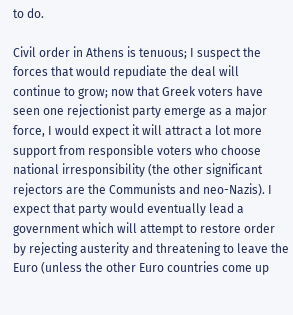to do.

Civil order in Athens is tenuous; I suspect the forces that would repudiate the deal will continue to grow; now that Greek voters have seen one rejectionist party emerge as a major force, I would expect it will attract a lot more support from responsible voters who choose national irresponsibility (the other significant rejectors are the Communists and neo-Nazis). I expect that party would eventually lead a government which will attempt to restore order by rejecting austerity and threatening to leave the Euro (unless the other Euro countries come up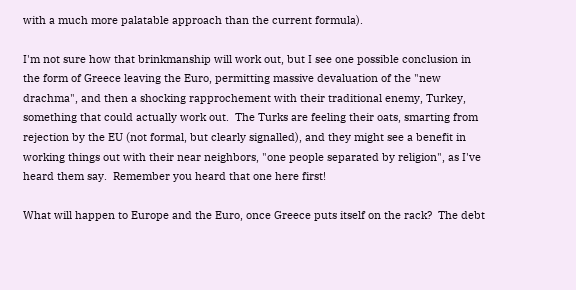with a much more palatable approach than the current formula).

I'm not sure how that brinkmanship will work out, but I see one possible conclusion in the form of Greece leaving the Euro, permitting massive devaluation of the "new drachma", and then a shocking rapprochement with their traditional enemy, Turkey, something that could actually work out.  The Turks are feeling their oats, smarting from rejection by the EU (not formal, but clearly signalled), and they might see a benefit in working things out with their near neighbors, "one people separated by religion", as I've heard them say.  Remember you heard that one here first!

What will happen to Europe and the Euro, once Greece puts itself on the rack?  The debt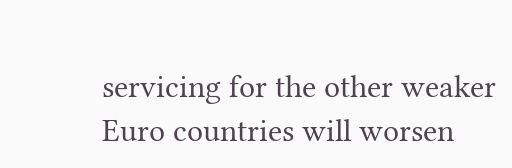servicing for the other weaker Euro countries will worsen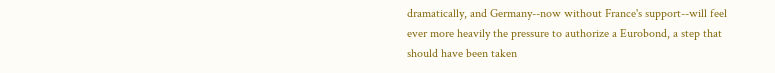dramatically, and Germany--now without France's support--will feel ever more heavily the pressure to authorize a Eurobond, a step that should have been taken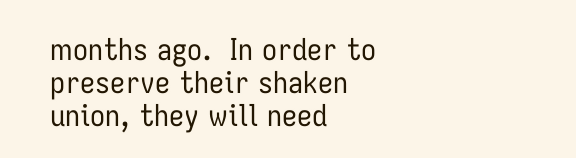months ago.  In order to preserve their shaken union, they will need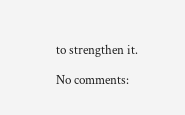to strengthen it.

No comments: